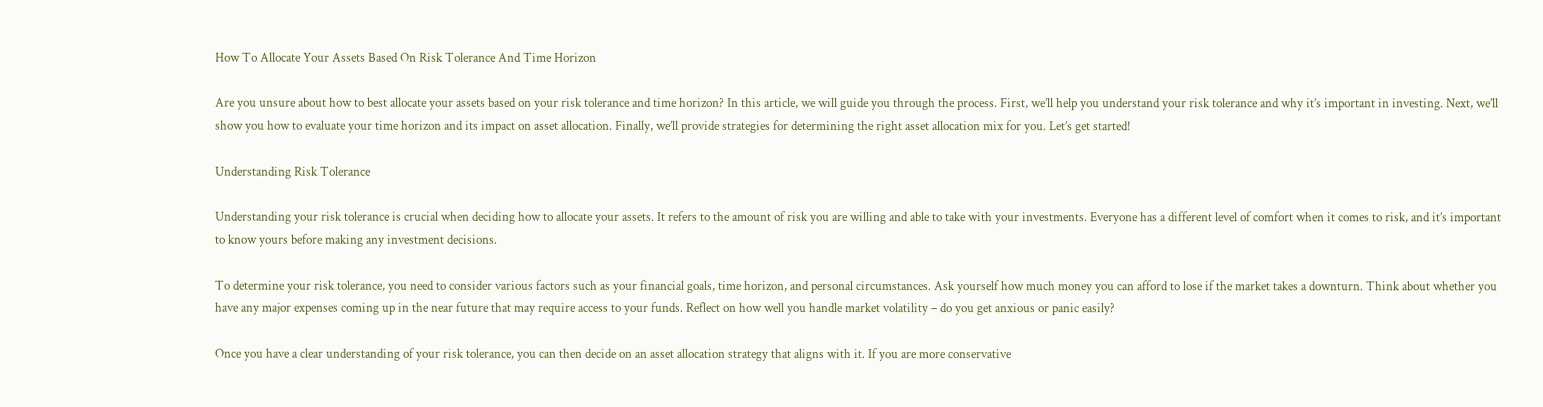How To Allocate Your Assets Based On Risk Tolerance And Time Horizon

Are you unsure about how to best allocate your assets based on your risk tolerance and time horizon? In this article, we will guide you through the process. First, we’ll help you understand your risk tolerance and why it’s important in investing. Next, we’ll show you how to evaluate your time horizon and its impact on asset allocation. Finally, we’ll provide strategies for determining the right asset allocation mix for you. Let’s get started!

Understanding Risk Tolerance

Understanding your risk tolerance is crucial when deciding how to allocate your assets. It refers to the amount of risk you are willing and able to take with your investments. Everyone has a different level of comfort when it comes to risk, and it’s important to know yours before making any investment decisions.

To determine your risk tolerance, you need to consider various factors such as your financial goals, time horizon, and personal circumstances. Ask yourself how much money you can afford to lose if the market takes a downturn. Think about whether you have any major expenses coming up in the near future that may require access to your funds. Reflect on how well you handle market volatility – do you get anxious or panic easily?

Once you have a clear understanding of your risk tolerance, you can then decide on an asset allocation strategy that aligns with it. If you are more conservative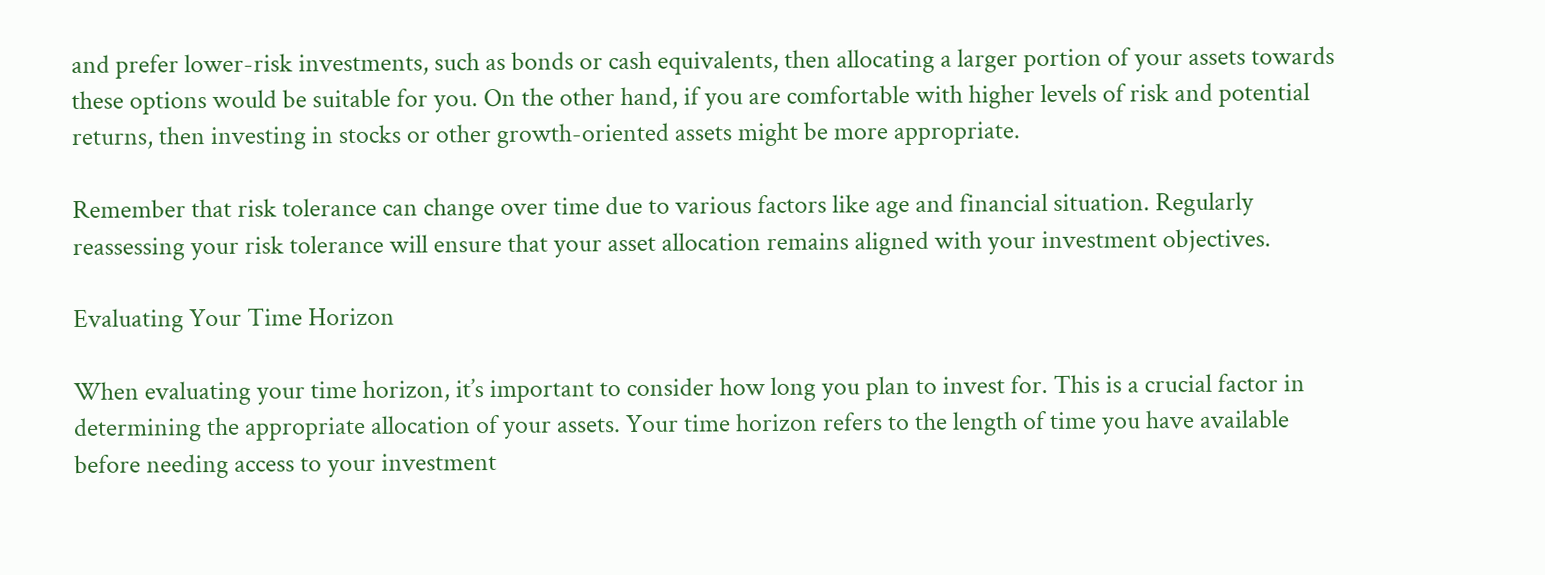and prefer lower-risk investments, such as bonds or cash equivalents, then allocating a larger portion of your assets towards these options would be suitable for you. On the other hand, if you are comfortable with higher levels of risk and potential returns, then investing in stocks or other growth-oriented assets might be more appropriate.

Remember that risk tolerance can change over time due to various factors like age and financial situation. Regularly reassessing your risk tolerance will ensure that your asset allocation remains aligned with your investment objectives.

Evaluating Your Time Horizon

When evaluating your time horizon, it’s important to consider how long you plan to invest for. This is a crucial factor in determining the appropriate allocation of your assets. Your time horizon refers to the length of time you have available before needing access to your investment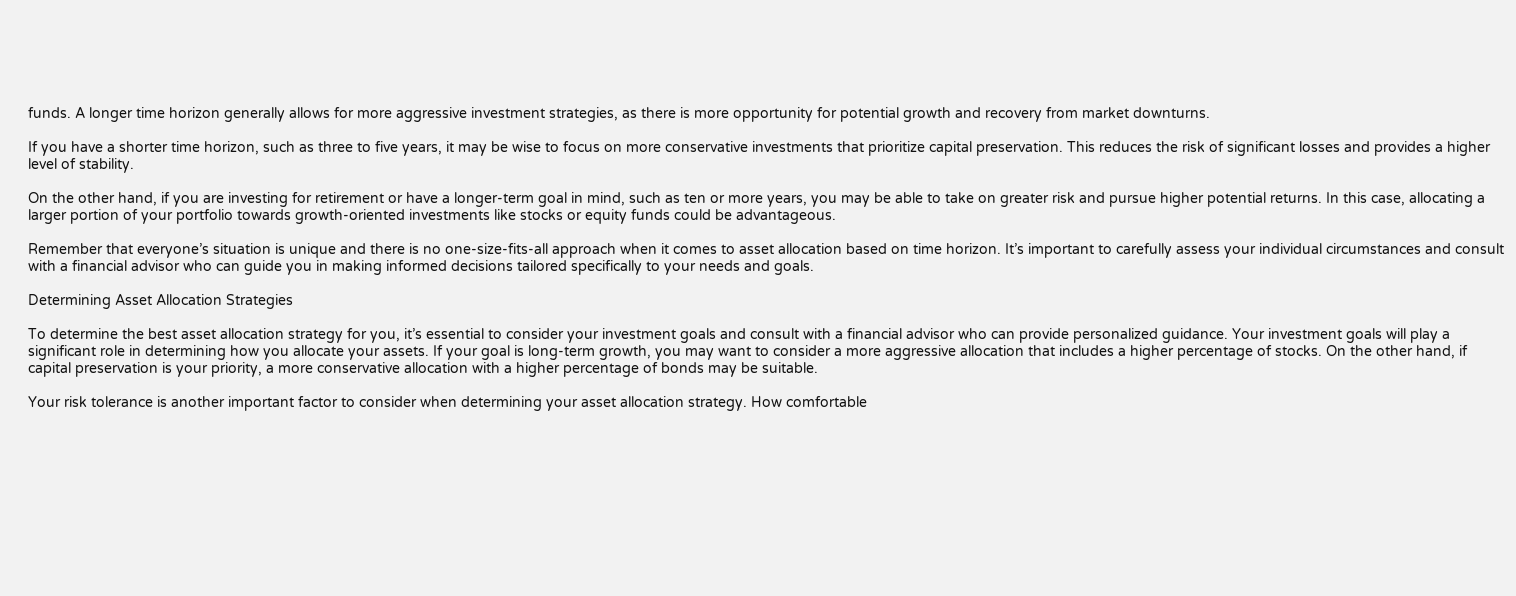funds. A longer time horizon generally allows for more aggressive investment strategies, as there is more opportunity for potential growth and recovery from market downturns.

If you have a shorter time horizon, such as three to five years, it may be wise to focus on more conservative investments that prioritize capital preservation. This reduces the risk of significant losses and provides a higher level of stability.

On the other hand, if you are investing for retirement or have a longer-term goal in mind, such as ten or more years, you may be able to take on greater risk and pursue higher potential returns. In this case, allocating a larger portion of your portfolio towards growth-oriented investments like stocks or equity funds could be advantageous.

Remember that everyone’s situation is unique and there is no one-size-fits-all approach when it comes to asset allocation based on time horizon. It’s important to carefully assess your individual circumstances and consult with a financial advisor who can guide you in making informed decisions tailored specifically to your needs and goals.

Determining Asset Allocation Strategies

To determine the best asset allocation strategy for you, it’s essential to consider your investment goals and consult with a financial advisor who can provide personalized guidance. Your investment goals will play a significant role in determining how you allocate your assets. If your goal is long-term growth, you may want to consider a more aggressive allocation that includes a higher percentage of stocks. On the other hand, if capital preservation is your priority, a more conservative allocation with a higher percentage of bonds may be suitable.

Your risk tolerance is another important factor to consider when determining your asset allocation strategy. How comfortable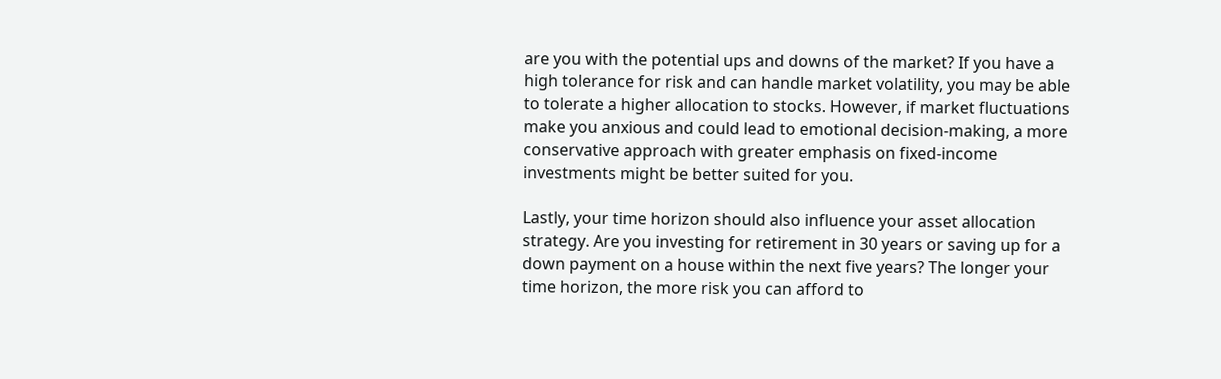are you with the potential ups and downs of the market? If you have a high tolerance for risk and can handle market volatility, you may be able to tolerate a higher allocation to stocks. However, if market fluctuations make you anxious and could lead to emotional decision-making, a more conservative approach with greater emphasis on fixed-income investments might be better suited for you.

Lastly, your time horizon should also influence your asset allocation strategy. Are you investing for retirement in 30 years or saving up for a down payment on a house within the next five years? The longer your time horizon, the more risk you can afford to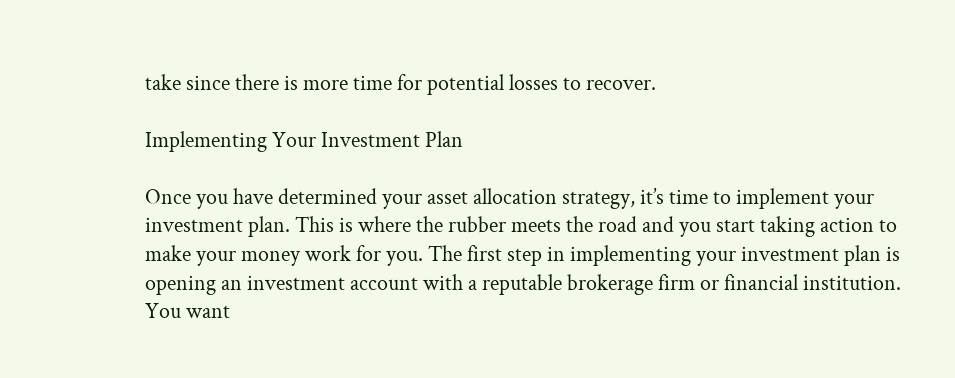take since there is more time for potential losses to recover.

Implementing Your Investment Plan

Once you have determined your asset allocation strategy, it’s time to implement your investment plan. This is where the rubber meets the road and you start taking action to make your money work for you. The first step in implementing your investment plan is opening an investment account with a reputable brokerage firm or financial institution. You want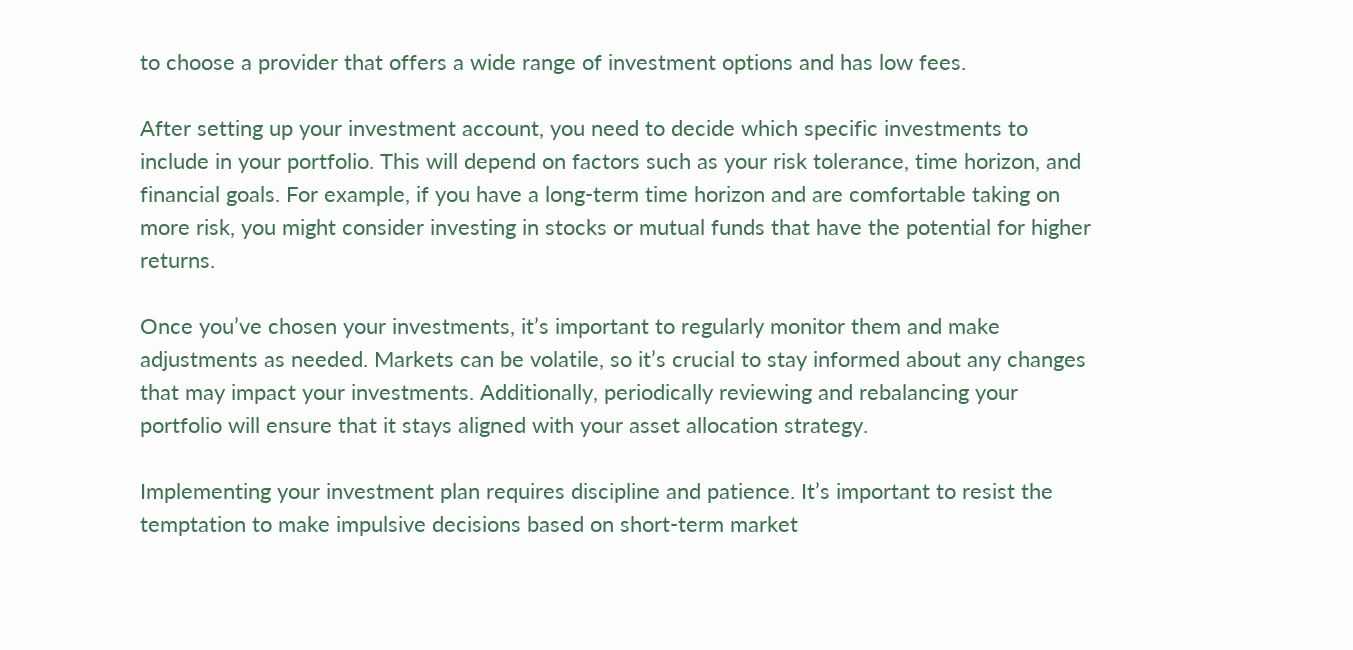to choose a provider that offers a wide range of investment options and has low fees.

After setting up your investment account, you need to decide which specific investments to include in your portfolio. This will depend on factors such as your risk tolerance, time horizon, and financial goals. For example, if you have a long-term time horizon and are comfortable taking on more risk, you might consider investing in stocks or mutual funds that have the potential for higher returns.

Once you’ve chosen your investments, it’s important to regularly monitor them and make adjustments as needed. Markets can be volatile, so it’s crucial to stay informed about any changes that may impact your investments. Additionally, periodically reviewing and rebalancing your portfolio will ensure that it stays aligned with your asset allocation strategy.

Implementing your investment plan requires discipline and patience. It’s important to resist the temptation to make impulsive decisions based on short-term market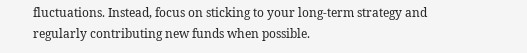fluctuations. Instead, focus on sticking to your long-term strategy and regularly contributing new funds when possible.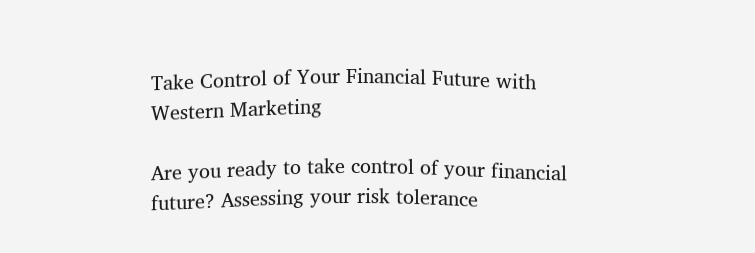Take Control of Your Financial Future with Western Marketing

Are you ready to take control of your financial future? Assessing your risk tolerance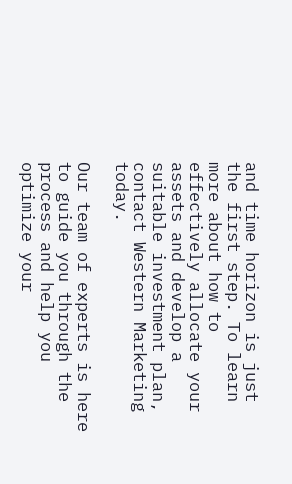and time horizon is just the first step. To learn more about how to effectively allocate your assets and develop a suitable investment plan, contact Western Marketing today.

Our team of experts is here to guide you through the process and help you optimize your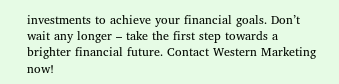investments to achieve your financial goals. Don’t wait any longer – take the first step towards a brighter financial future. Contact Western Marketing now!